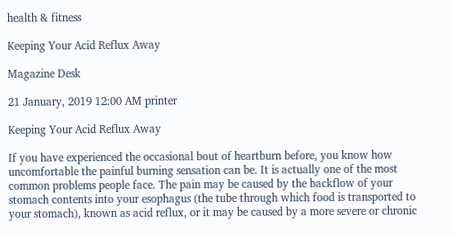health & fitness

Keeping Your Acid Reflux Away

Magazine Desk

21 January, 2019 12:00 AM printer

Keeping Your Acid Reflux Away

If you have experienced the occasional bout of heartburn before, you know how uncomfortable the painful burning sensation can be. It is actually one of the most common problems people face. The pain may be caused by the backflow of your stomach contents into your esophagus (the tube through which food is transported to your stomach), known as acid reflux, or it may be caused by a more severe or chronic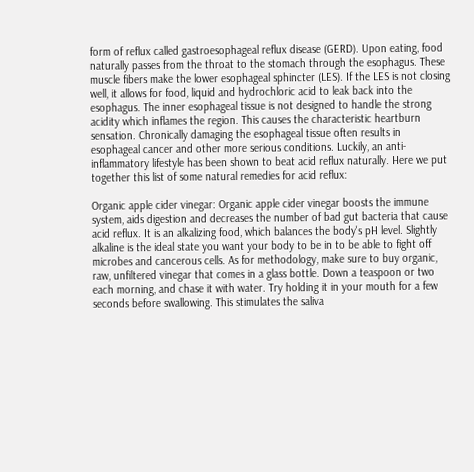form of reflux called gastroesophageal reflux disease (GERD). Upon eating, food naturally passes from the throat to the stomach through the esophagus. These muscle fibers make the lower esophageal sphincter (LES). If the LES is not closing well, it allows for food, liquid and hydrochloric acid to leak back into the esophagus. The inner esophageal tissue is not designed to handle the strong acidity which inflames the region. This causes the characteristic heartburn sensation. Chronically damaging the esophageal tissue often results in esophageal cancer and other more serious conditions. Luckily, an anti-inflammatory lifestyle has been shown to beat acid reflux naturally. Here we put together this list of some natural remedies for acid reflux:

Organic apple cider vinegar: Organic apple cider vinegar boosts the immune system, aids digestion and decreases the number of bad gut bacteria that cause acid reflux. It is an alkalizing food, which balances the body's pH level. Slightly alkaline is the ideal state you want your body to be in to be able to fight off microbes and cancerous cells. As for methodology, make sure to buy organic, raw, unfiltered vinegar that comes in a glass bottle. Down a teaspoon or two each morning, and chase it with water. Try holding it in your mouth for a few seconds before swallowing. This stimulates the saliva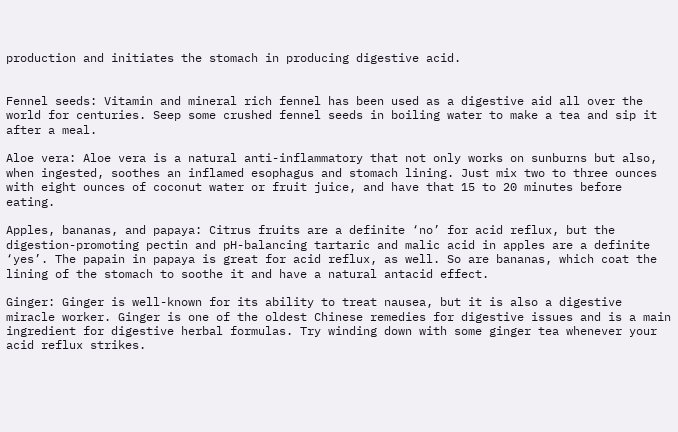production and initiates the stomach in producing digestive acid.


Fennel seeds: Vitamin and mineral rich fennel has been used as a digestive aid all over the world for centuries. Seep some crushed fennel seeds in boiling water to make a tea and sip it after a meal.

Aloe vera: Aloe vera is a natural anti-inflammatory that not only works on sunburns but also, when ingested, soothes an inflamed esophagus and stomach lining. Just mix two to three ounces with eight ounces of coconut water or fruit juice, and have that 15 to 20 minutes before eating.

Apples, bananas, and papaya: Citrus fruits are a definite ‘no’ for acid reflux, but the digestion-promoting pectin and pH-balancing tartaric and malic acid in apples are a definite ‘yes’. The papain in papaya is great for acid reflux, as well. So are bananas, which coat the lining of the stomach to soothe it and have a natural antacid effect.

Ginger: Ginger is well-known for its ability to treat nausea, but it is also a digestive miracle worker. Ginger is one of the oldest Chinese remedies for digestive issues and is a main ingredient for digestive herbal formulas. Try winding down with some ginger tea whenever your acid reflux strikes.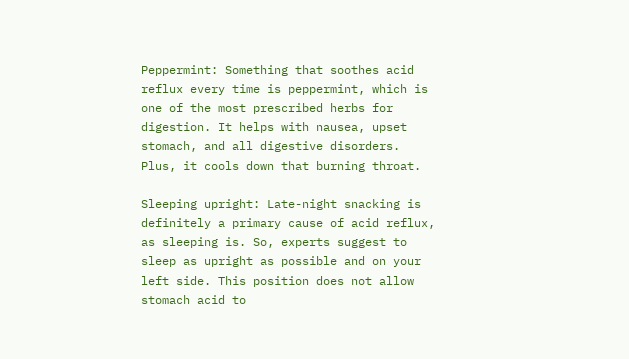Peppermint: Something that soothes acid reflux every time is peppermint, which is one of the most prescribed herbs for digestion. It helps with nausea, upset stomach, and all digestive disorders. Plus, it cools down that burning throat.

Sleeping upright: Late-night snacking is definitely a primary cause of acid reflux, as sleeping is. So, experts suggest to sleep as upright as possible and on your left side. This position does not allow stomach acid to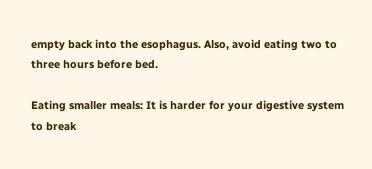empty back into the esophagus. Also, avoid eating two to three hours before bed.

Eating smaller meals: It is harder for your digestive system to break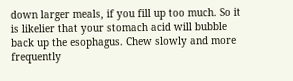down larger meals, if you fill up too much. So it is likelier that your stomach acid will bubble back up the esophagus. Chew slowly and more frequently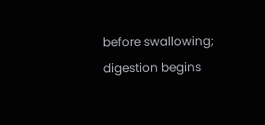before swallowing; digestion begins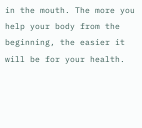in the mouth. The more you help your body from the beginning, the easier it will be for your health.